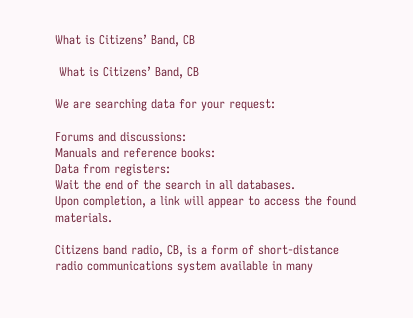What is Citizens’ Band, CB

 What is Citizens’ Band, CB

We are searching data for your request:

Forums and discussions:
Manuals and reference books:
Data from registers:
Wait the end of the search in all databases.
Upon completion, a link will appear to access the found materials.

Citizens band radio, CB, is a form of short-distance radio communications system available in many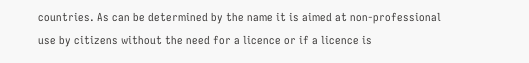countries. As can be determined by the name it is aimed at non-professional use by citizens without the need for a licence or if a licence is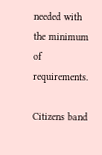needed with the minimum of requirements.

Citizens band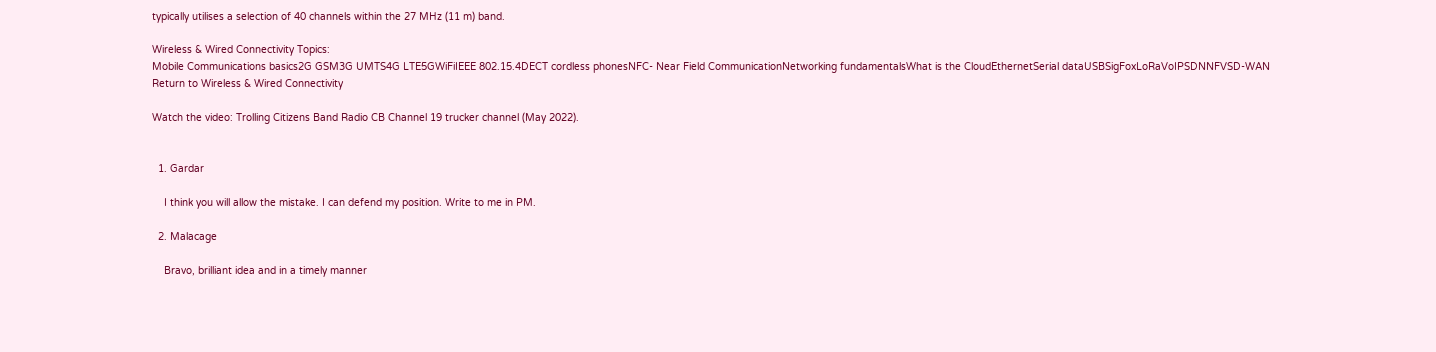typically utilises a selection of 40 channels within the 27 MHz (11 m) band.

Wireless & Wired Connectivity Topics:
Mobile Communications basics2G GSM3G UMTS4G LTE5GWiFiIEEE 802.15.4DECT cordless phonesNFC- Near Field CommunicationNetworking fundamentalsWhat is the CloudEthernetSerial dataUSBSigFoxLoRaVoIPSDNNFVSD-WAN
Return to Wireless & Wired Connectivity

Watch the video: Trolling Citizens Band Radio CB Channel 19 trucker channel (May 2022).


  1. Gardar

    I think you will allow the mistake. I can defend my position. Write to me in PM.

  2. Malacage

    Bravo, brilliant idea and in a timely manner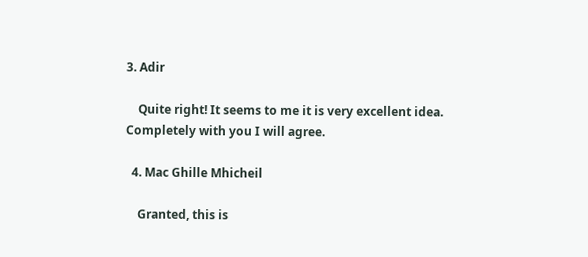3. Adir

    Quite right! It seems to me it is very excellent idea. Completely with you I will agree.

  4. Mac Ghille Mhicheil

    Granted, this is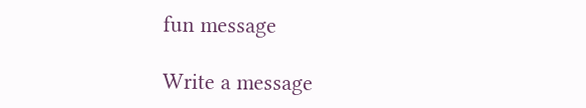fun message

Write a message